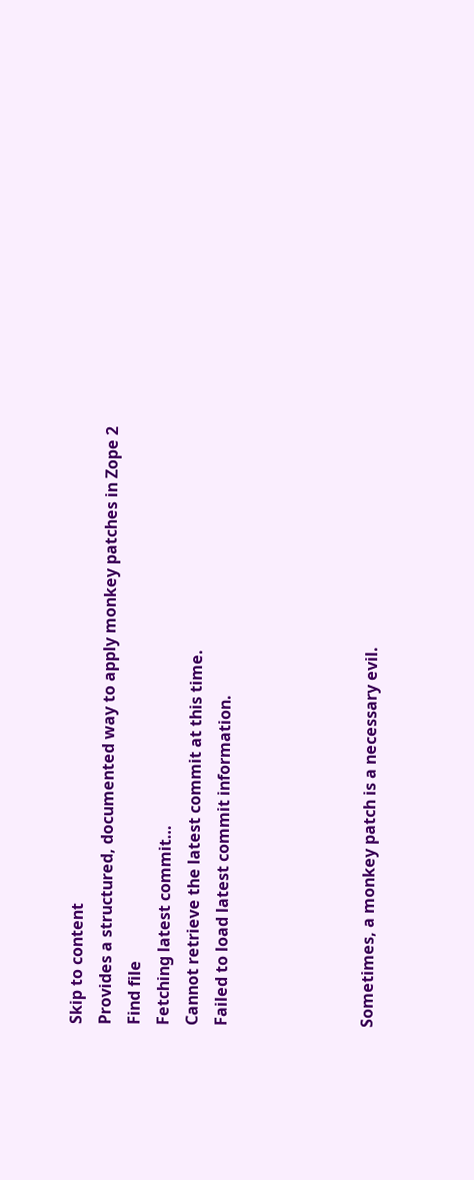Skip to content
Provides a structured, documented way to apply monkey patches in Zope 2
Find file
Fetching latest commit…
Cannot retrieve the latest commit at this time.
Failed to load latest commit information.




Sometimes, a monkey patch is a necessary evil.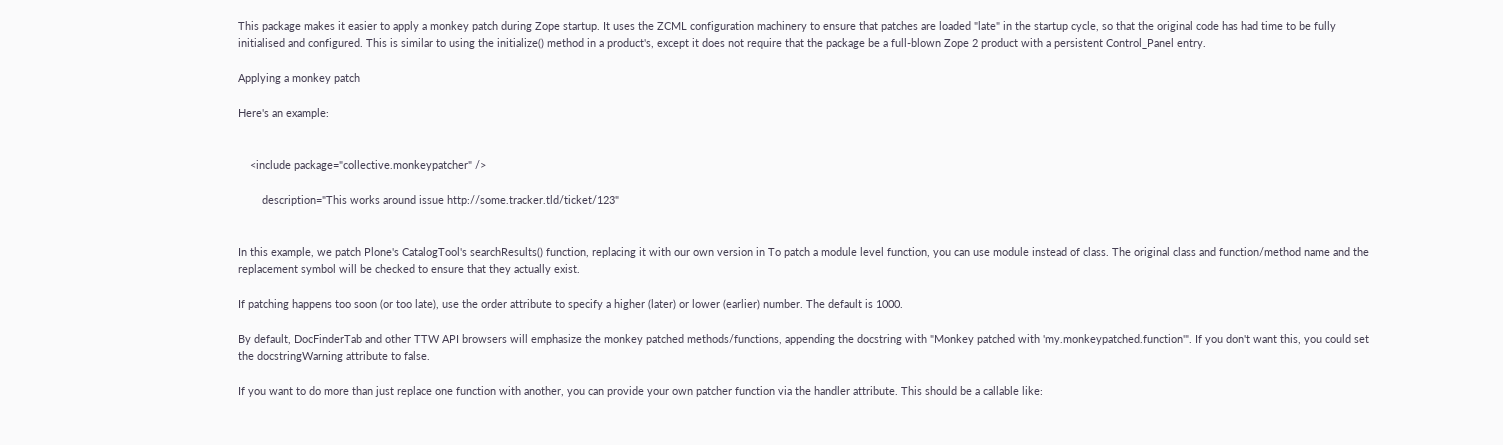This package makes it easier to apply a monkey patch during Zope startup. It uses the ZCML configuration machinery to ensure that patches are loaded "late" in the startup cycle, so that the original code has had time to be fully initialised and configured. This is similar to using the initialize() method in a product's, except it does not require that the package be a full-blown Zope 2 product with a persistent Control_Panel entry.

Applying a monkey patch

Here's an example:


    <include package="collective.monkeypatcher" />

        description="This works around issue http://some.tracker.tld/ticket/123"


In this example, we patch Plone's CatalogTool's searchResults() function, replacing it with our own version in To patch a module level function, you can use module instead of class. The original class and function/method name and the replacement symbol will be checked to ensure that they actually exist.

If patching happens too soon (or too late), use the order attribute to specify a higher (later) or lower (earlier) number. The default is 1000.

By default, DocFinderTab and other TTW API browsers will emphasize the monkey patched methods/functions, appending the docstring with "Monkey patched with 'my.monkeypatched.function'". If you don't want this, you could set the docstringWarning attribute to false.

If you want to do more than just replace one function with another, you can provide your own patcher function via the handler attribute. This should be a callable like: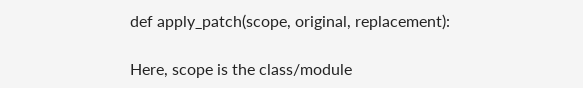def apply_patch(scope, original, replacement):

Here, scope is the class/module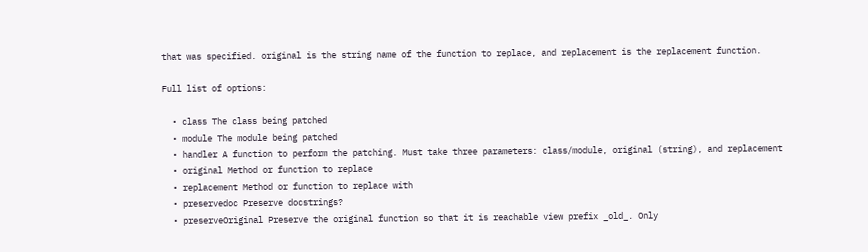that was specified. original is the string name of the function to replace, and replacement is the replacement function.

Full list of options:

  • class The class being patched
  • module The module being patched
  • handler A function to perform the patching. Must take three parameters: class/module, original (string), and replacement
  • original Method or function to replace
  • replacement Method or function to replace with
  • preservedoc Preserve docstrings?
  • preserveOriginal Preserve the original function so that it is reachable view prefix _old_. Only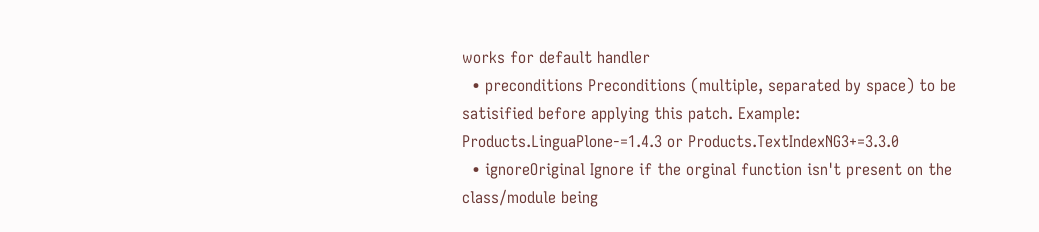works for default handler
  • preconditions Preconditions (multiple, separated by space) to be satisified before applying this patch. Example: Products.LinguaPlone-=1.4.3 or Products.TextIndexNG3+=3.3.0
  • ignoreOriginal Ignore if the orginal function isn't present on the class/module being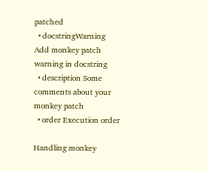patched
  • docstringWarning Add monkey patch warning in docstring
  • description Some comments about your monkey patch
  • order Execution order

Handling monkey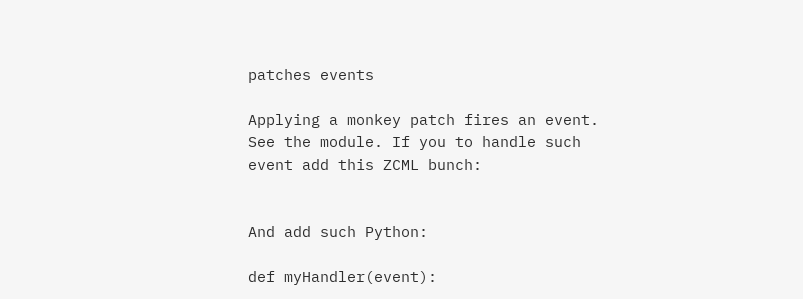patches events

Applying a monkey patch fires an event. See the module. If you to handle such event add this ZCML bunch:


And add such Python:

def myHandler(event):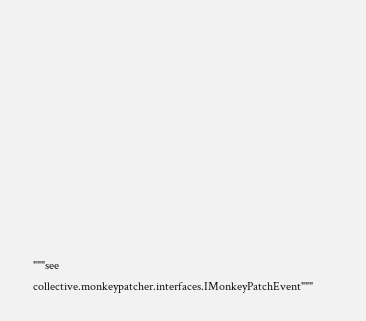"""see collective.monkeypatcher.interfaces.IMonkeyPatchEvent"""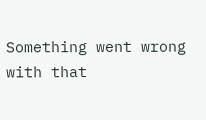Something went wrong with that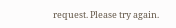request. Please try again.